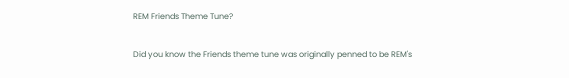REM Friends Theme Tune?

Did you know the Friends theme tune was originally penned to be REM's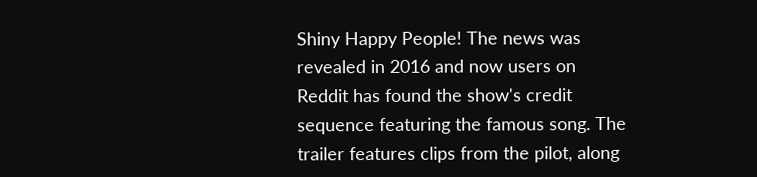Shiny Happy People! The news was revealed in 2016 and now users on Reddit has found the show's credit sequence featuring the famous song. The trailer features clips from the pilot, along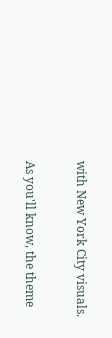with New York City visuals.

As you'll know, the theme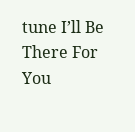tune I’ll Be There For You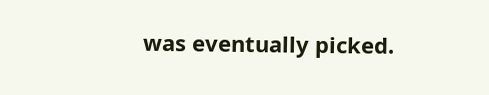was eventually picked.